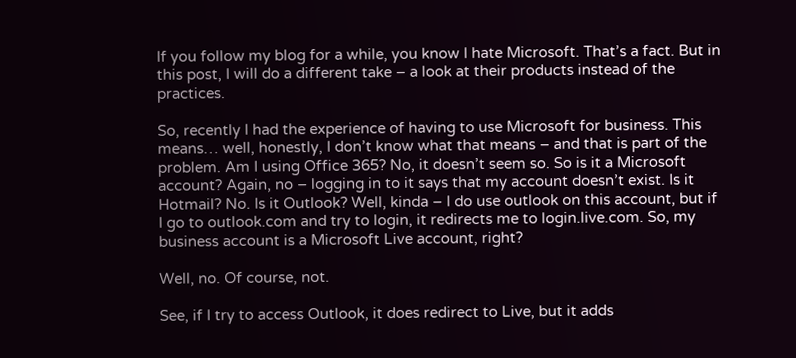If you follow my blog for a while, you know I hate Microsoft. That’s a fact. But in this post, I will do a different take – a look at their products instead of the practices.

So, recently I had the experience of having to use Microsoft for business. This means… well, honestly, I don’t know what that means – and that is part of the problem. Am I using Office 365? No, it doesn’t seem so. So is it a Microsoft account? Again, no – logging in to it says that my account doesn’t exist. Is it Hotmail? No. Is it Outlook? Well, kinda – I do use outlook on this account, but if I go to outlook.com and try to login, it redirects me to login.live.com. So, my business account is a Microsoft Live account, right?

Well, no. Of course, not.

See, if I try to access Outlook, it does redirect to Live, but it adds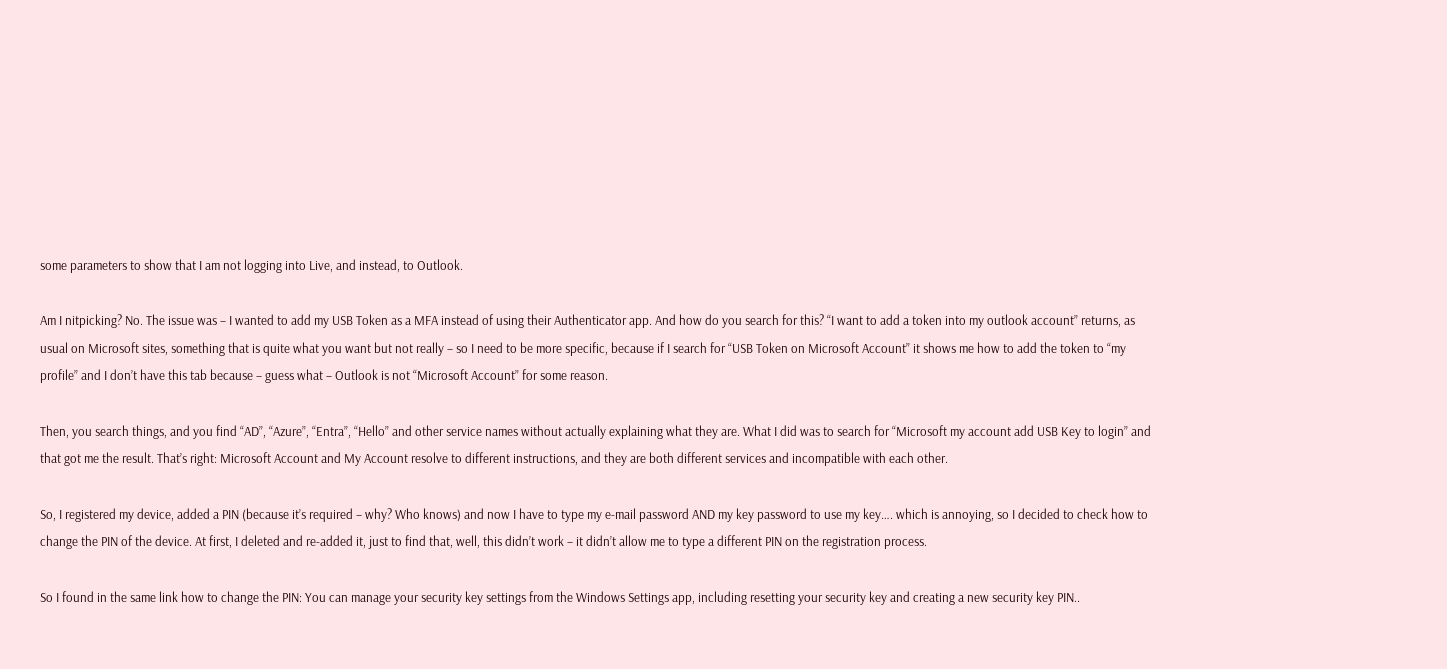some parameters to show that I am not logging into Live, and instead, to Outlook.

Am I nitpicking? No. The issue was – I wanted to add my USB Token as a MFA instead of using their Authenticator app. And how do you search for this? “I want to add a token into my outlook account” returns, as usual on Microsoft sites, something that is quite what you want but not really – so I need to be more specific, because if I search for “USB Token on Microsoft Account” it shows me how to add the token to “my profile” and I don’t have this tab because – guess what – Outlook is not “Microsoft Account” for some reason.

Then, you search things, and you find “AD”, “Azure”, “Entra”, “Hello” and other service names without actually explaining what they are. What I did was to search for “Microsoft my account add USB Key to login” and that got me the result. That’s right: Microsoft Account and My Account resolve to different instructions, and they are both different services and incompatible with each other.

So, I registered my device, added a PIN (because it’s required – why? Who knows) and now I have to type my e-mail password AND my key password to use my key…. which is annoying, so I decided to check how to change the PIN of the device. At first, I deleted and re-added it, just to find that, well, this didn’t work – it didn’t allow me to type a different PIN on the registration process.

So I found in the same link how to change the PIN: You can manage your security key settings from the Windows Settings app, including resetting your security key and creating a new security key PIN..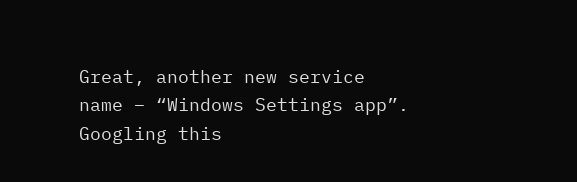Great, another new service name – “Windows Settings app”. Googling this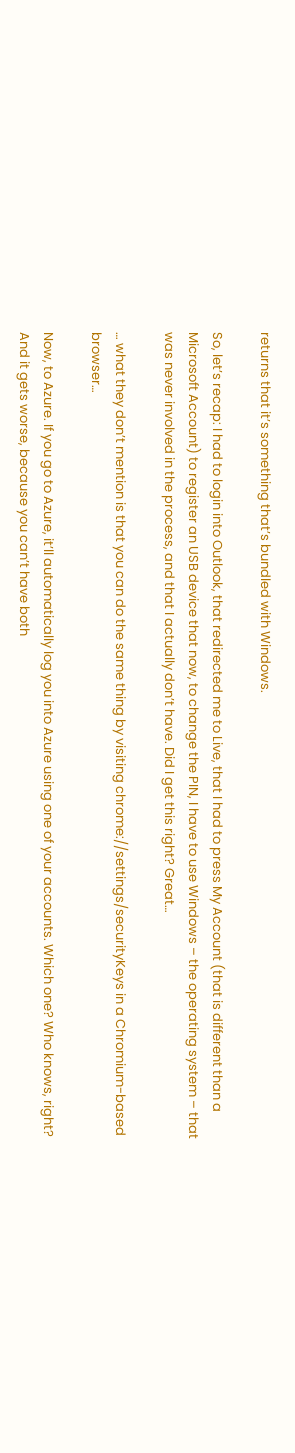returns that it’s something that’s bundled with Windows.

So, let’s recap: I had to login into Outlook, that redirected me to Live, that I had to press My Account (that is different than a Microsoft Account) to register an USB device that now, to change the PIN, I have to use Windows – the operating system – that was never involved in the process, and that I actually don’t have. Did I get this right? Great…

… what they don’t mention is that you can do the same thing by visiting chrome://settings/securityKeys in a Chromium-based browser…

Now, to Azure. If you go to Azure, it’ll automatically log you into Azure using one of your accounts. Which one? Who knows, right? And it gets worse, because you can’t have both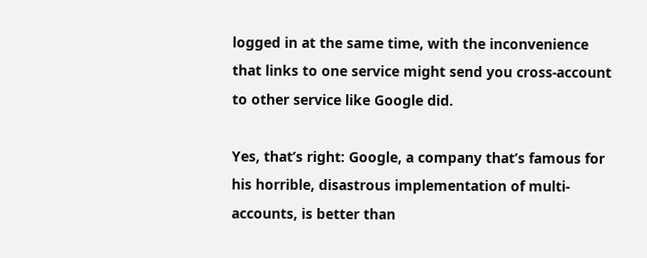logged in at the same time, with the inconvenience that links to one service might send you cross-account to other service like Google did.

Yes, that’s right: Google, a company that’s famous for his horrible, disastrous implementation of multi-accounts, is better than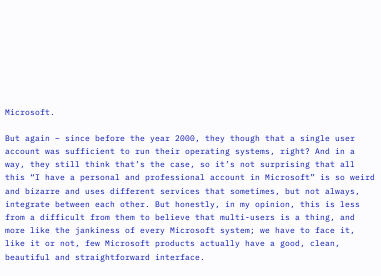Microsoft.

But again – since before the year 2000, they though that a single user account was sufficient to run their operating systems, right? And in a way, they still think that’s the case, so it’s not surprising that all this “I have a personal and professional account in Microsoft” is so weird and bizarre and uses different services that sometimes, but not always, integrate between each other. But honestly, in my opinion, this is less from a difficult from them to believe that multi-users is a thing, and more like the jankiness of every Microsoft system; we have to face it, like it or not, few Microsoft products actually have a good, clean, beautiful and straightforward interface.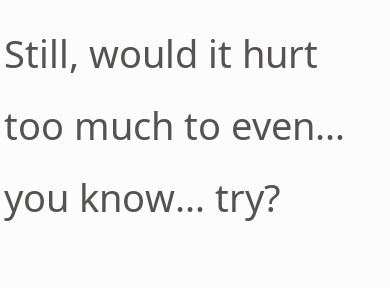Still, would it hurt too much to even… you know… try?